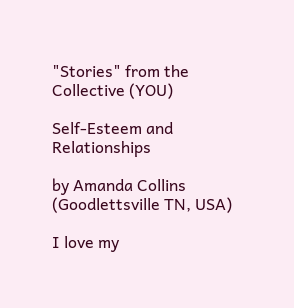"Stories" from the Collective (YOU)

Self-Esteem and Relationships

by Amanda Collins
(Goodlettsville TN, USA)

I love my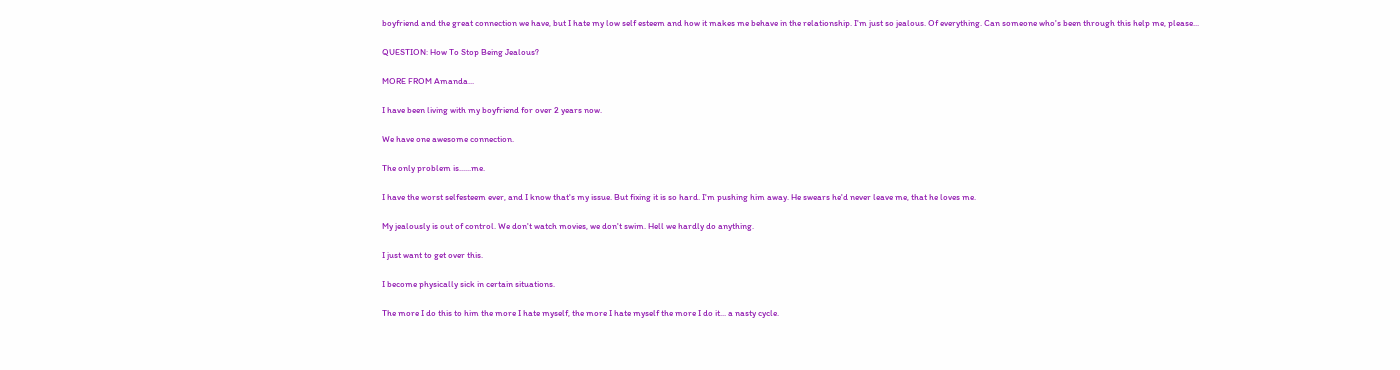boyfriend and the great connection we have, but I hate my low self esteem and how it makes me behave in the relationship. I'm just so jealous. Of everything. Can someone who's been through this help me, please...

QUESTION: How To Stop Being Jealous?

MORE FROM Amanda...

I have been living with my boyfriend for over 2 years now.

We have one awesome connection.

The only problem is......me.

I have the worst selfesteem ever, and I know that's my issue. But fixing it is so hard. I'm pushing him away. He swears he'd never leave me, that he loves me.

My jealously is out of control. We don't watch movies, we don't swim. Hell we hardly do anything.

I just want to get over this.

I become physically sick in certain situations.

The more I do this to him the more I hate myself, the more I hate myself the more I do it... a nasty cycle.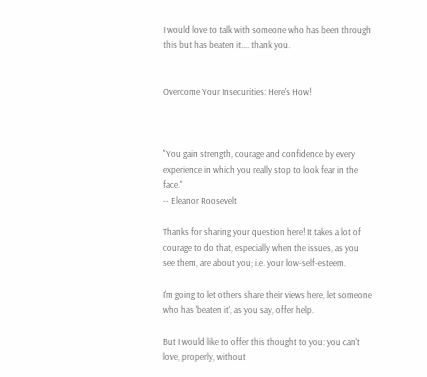I would love to talk with someone who has been through this but has beaten it.... thank you.


Overcome Your Insecurities: Here's How!



"You gain strength, courage and confidence by every experience in which you really stop to look fear in the face."
-- Eleanor Roosevelt

Thanks for sharing your question here! It takes a lot of courage to do that, especially when the issues, as you see them, are about you; i.e. your low-self-esteem.

I'm going to let others share their views here, let someone who has 'beaten it', as you say, offer help.

But I would like to offer this thought to you: you can't love, properly, without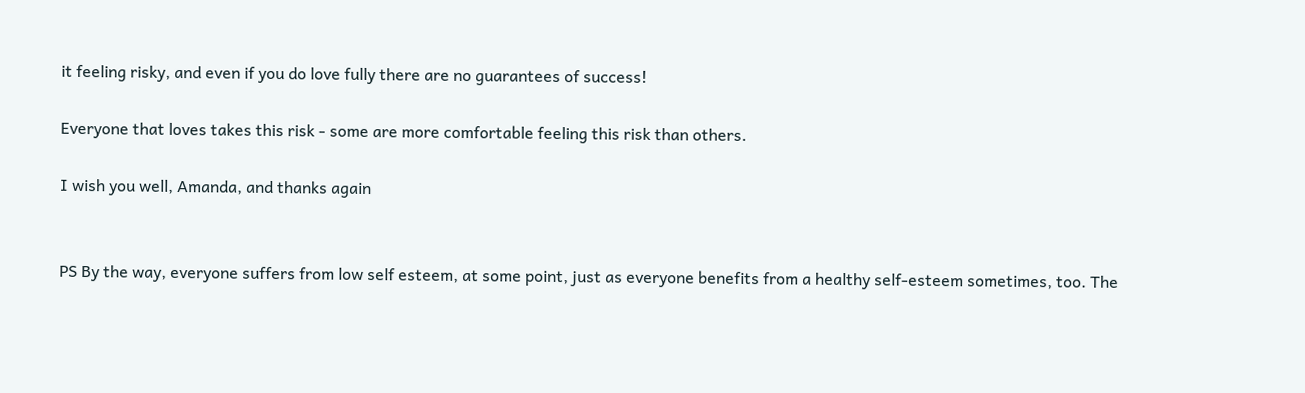it feeling risky, and even if you do love fully there are no guarantees of success!

Everyone that loves takes this risk - some are more comfortable feeling this risk than others.

I wish you well, Amanda, and thanks again


PS By the way, everyone suffers from low self esteem, at some point, just as everyone benefits from a healthy self-esteem sometimes, too. The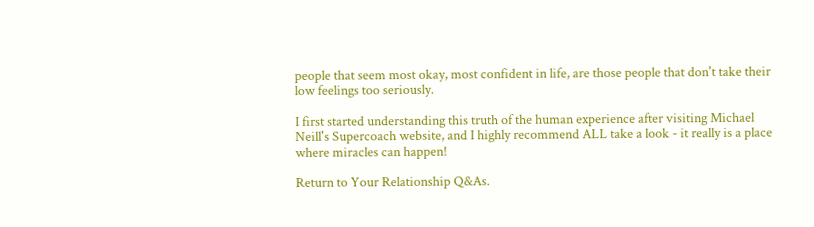people that seem most okay, most confident in life, are those people that don't take their low feelings too seriously.

I first started understanding this truth of the human experience after visiting Michael Neill's Supercoach website, and I highly recommend ALL take a look - it really is a place where miracles can happen!

Return to Your Relationship Q&As.